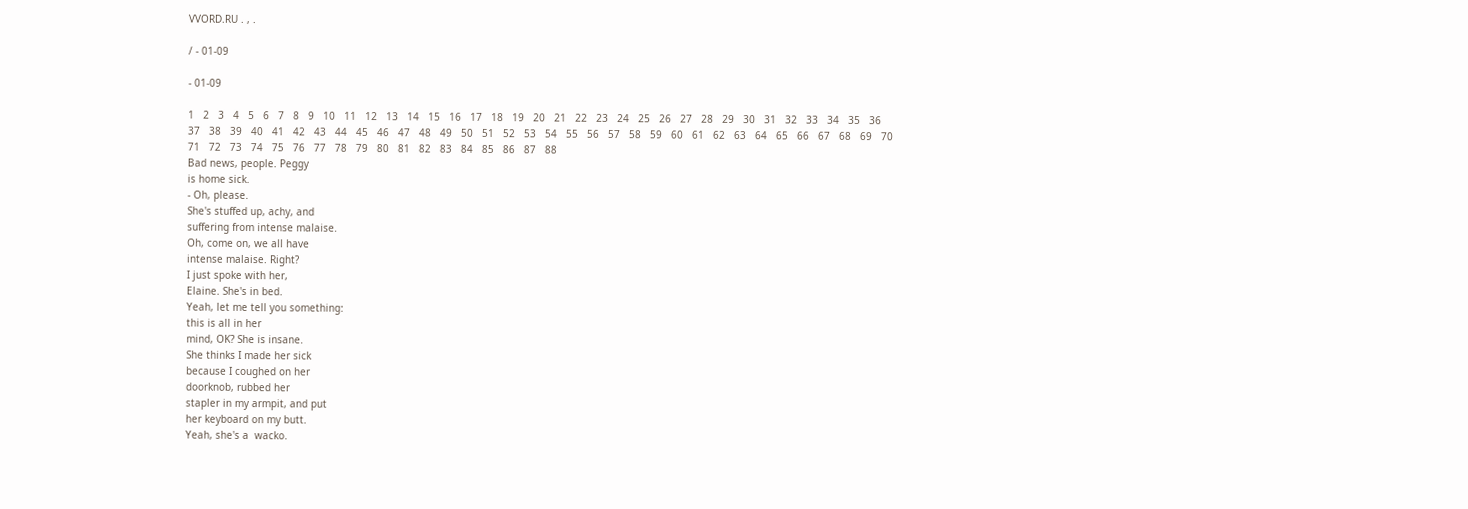VVORD.RU . , .

/ - 01-09

- 01-09

1   2   3   4   5   6   7   8   9   10   11   12   13   14   15   16   17   18   19   20   21   22   23   24   25   26   27   28   29   30   31   32   33   34   35   36   37   38   39   40   41   42   43   44   45   46   47   48   49   50   51   52   53   54   55   56   57   58   59   60   61   62   63   64   65   66   67   68   69   70   71   72   73   74   75   76   77   78   79   80   81   82   83   84   85   86   87   88
Bad news, people. Peggy
is home sick.
- Oh, please.
She's stuffed up, achy, and
suffering from intense malaise.
Oh, come on, we all have
intense malaise. Right?
I just spoke with her,
Elaine. She's in bed.
Yeah, let me tell you something:
this is all in her
mind, OK? She is insane.
She thinks I made her sick
because I coughed on her
doorknob, rubbed her
stapler in my armpit, and put
her keyboard on my butt.
Yeah, she's a  wacko.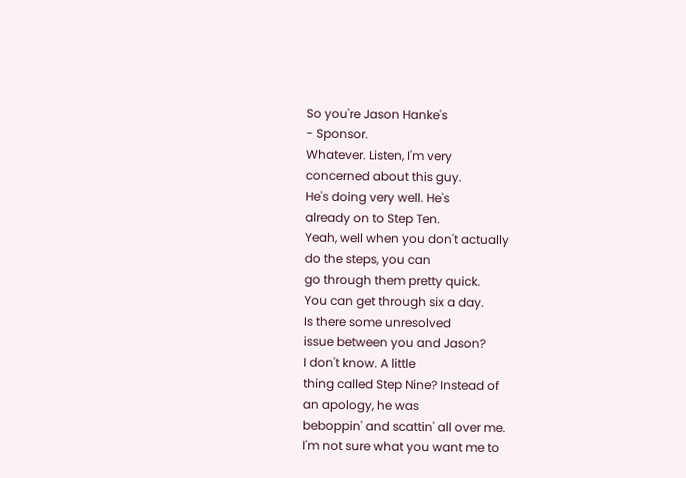So you're Jason Hanke's
- Sponsor.
Whatever. Listen, I'm very
concerned about this guy.
He's doing very well. He's
already on to Step Ten.
Yeah, well when you don't actually
do the steps, you can
go through them pretty quick.
You can get through six a day.
Is there some unresolved
issue between you and Jason?
I don't know. A little
thing called Step Nine? Instead of
an apology, he was
beboppin' and scattin' all over me.
I'm not sure what you want me to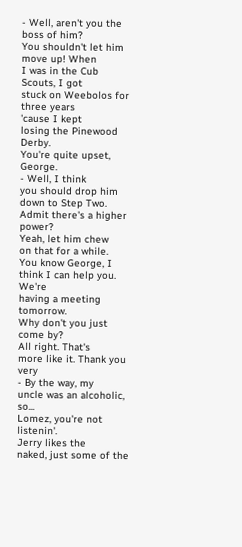- Well, aren't you the boss of him?
You shouldn't let him move up! When
I was in the Cub Scouts, I got
stuck on Weebolos for three years
'cause I kept
losing the Pinewood Derby.
You're quite upset, George.
- Well, I think
you should drop him down to Step Two.
Admit there's a higher power?
Yeah, let him chew
on that for a while.
You know George, I
think I can help you. We're
having a meeting tomorrow.
Why don't you just come by?
All right. That's
more like it. Thank you very
- By the way, my
uncle was an alcoholic, so...
Lomez, you're not listenin'.
Jerry likes the
naked, just some of the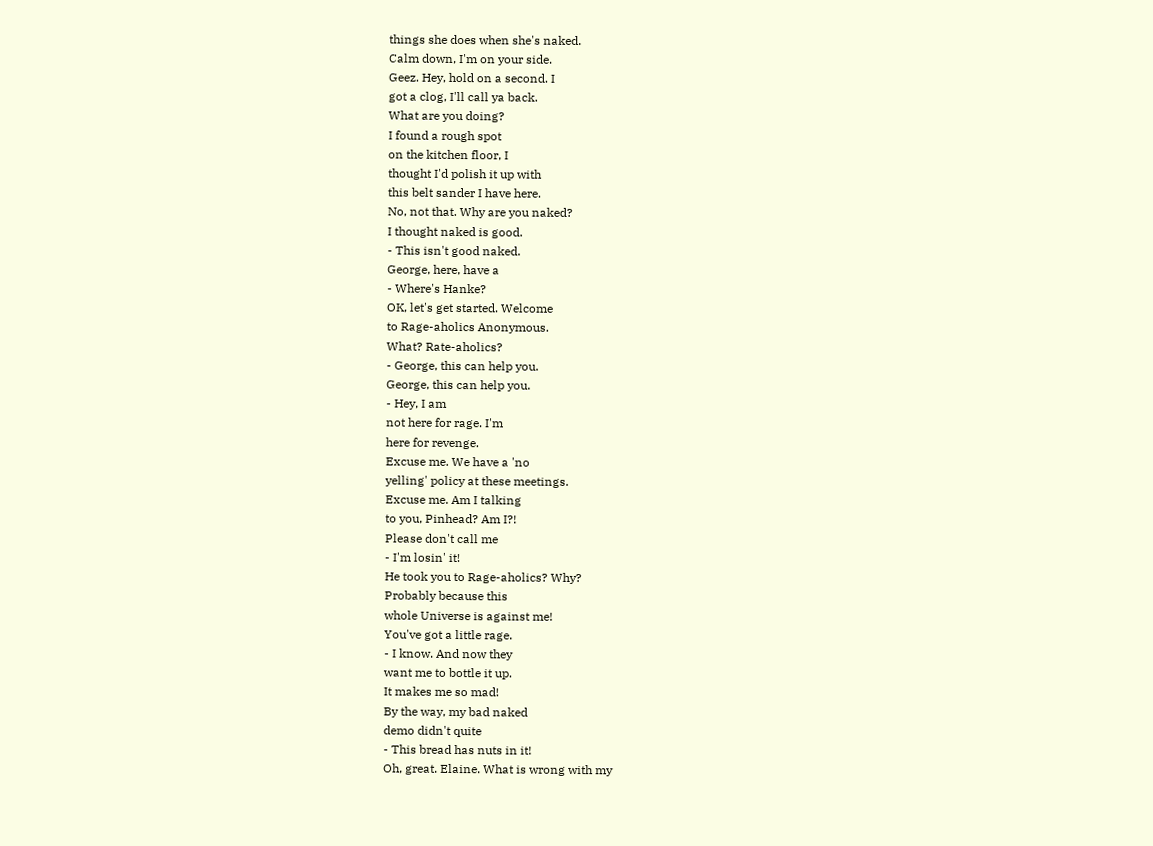things she does when she's naked.
Calm down, I'm on your side.
Geez. Hey, hold on a second. I
got a clog, I'll call ya back.
What are you doing?
I found a rough spot
on the kitchen floor, I
thought I'd polish it up with
this belt sander I have here.
No, not that. Why are you naked?
I thought naked is good.
- This isn't good naked.
George, here, have a
- Where's Hanke?
OK, let's get started. Welcome
to Rage-aholics Anonymous.
What? Rate-aholics?
- George, this can help you.
George, this can help you.
- Hey, I am
not here for rage. I'm
here for revenge.
Excuse me. We have a 'no
yelling' policy at these meetings.
Excuse me. Am I talking
to you, Pinhead? Am I?!
Please don't call me
- I'm losin' it!
He took you to Rage-aholics? Why?
Probably because this
whole Universe is against me!
You've got a little rage.
- I know. And now they
want me to bottle it up.
It makes me so mad!
By the way, my bad naked
demo didn't quite
- This bread has nuts in it!
Oh, great. Elaine. What is wrong with my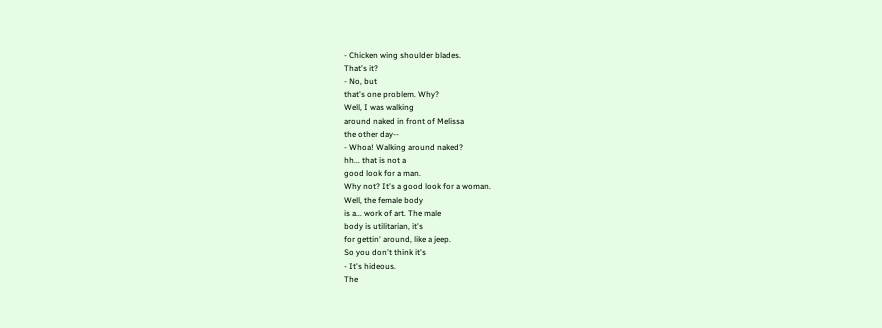- Chicken wing shoulder blades.
That's it?
- No, but
that's one problem. Why?
Well, I was walking
around naked in front of Melissa
the other day--
- Whoa! Walking around naked?
hh... that is not a
good look for a man.
Why not? It's a good look for a woman.
Well, the female body
is a... work of art. The male
body is utilitarian, it's
for gettin' around, like a jeep.
So you don't think it's
- It's hideous.
The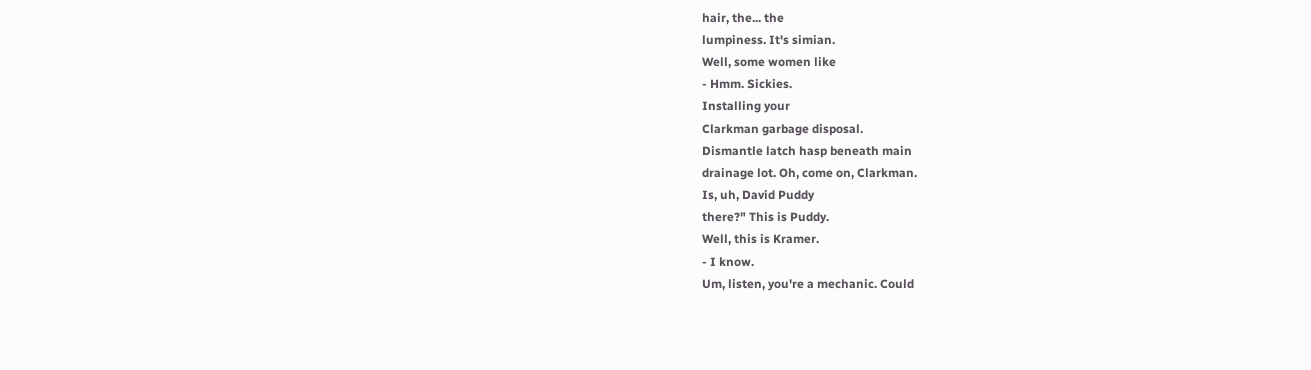hair, the... the
lumpiness. It's simian.
Well, some women like
- Hmm. Sickies.
Installing your
Clarkman garbage disposal.
Dismantle latch hasp beneath main
drainage lot. Oh, come on, Clarkman.
Is, uh, David Puddy
there?" This is Puddy.
Well, this is Kramer.
- I know.
Um, listen, you're a mechanic. Could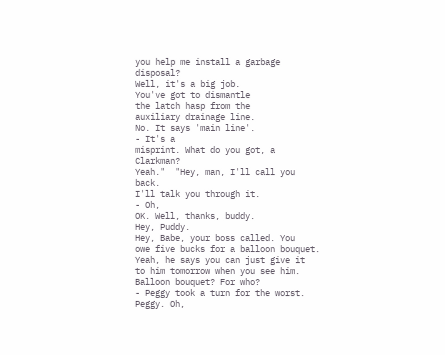you help me install a garbage disposal?
Well, it's a big job.
You've got to dismantle
the latch hasp from the
auxiliary drainage line.
No. It says 'main line'.
- It's a
misprint. What do you got, a Clarkman?
Yeah."  "Hey, man, I'll call you back.
I'll talk you through it.
- Oh,
OK. Well, thanks, buddy.
Hey, Puddy.
Hey, Babe, your boss called. You
owe five bucks for a balloon bouquet.
Yeah, he says you can just give it
to him tomorrow when you see him.
Balloon bouquet? For who?
- Peggy took a turn for the worst.
Peggy. Oh,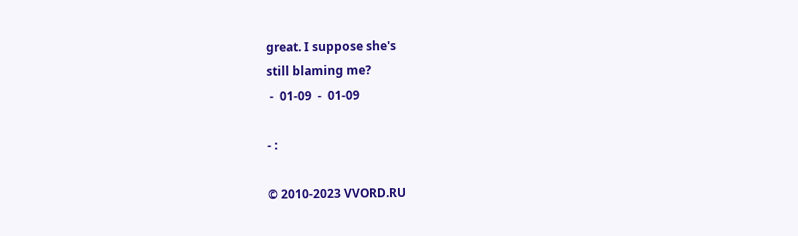great. I suppose she's
still blaming me?
 -  01-09  -  01-09

- :

© 2010-2023 VVORD.RU